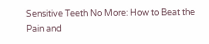Sensitive Teeth No More: How to Beat the Pain and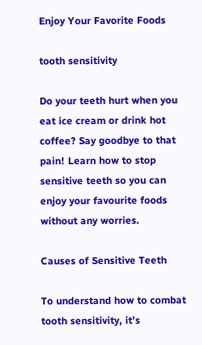Enjoy Your Favorite Foods

tooth sensitivity

Do your teeth hurt when you eat ice cream or drink hot coffee? Say goodbye to that pain! Learn how to stop sensitive teeth so you can enjoy your favourite foods without any worries.

Causes of Sensitive Teeth

To understand how to combat tooth sensitivity, it’s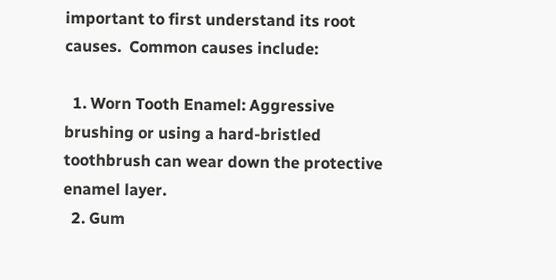important to first understand its root causes.  Common causes include:

  1. Worn Tooth Enamel: Aggressive brushing or using a hard-bristled toothbrush can wear down the protective enamel layer.
  2. Gum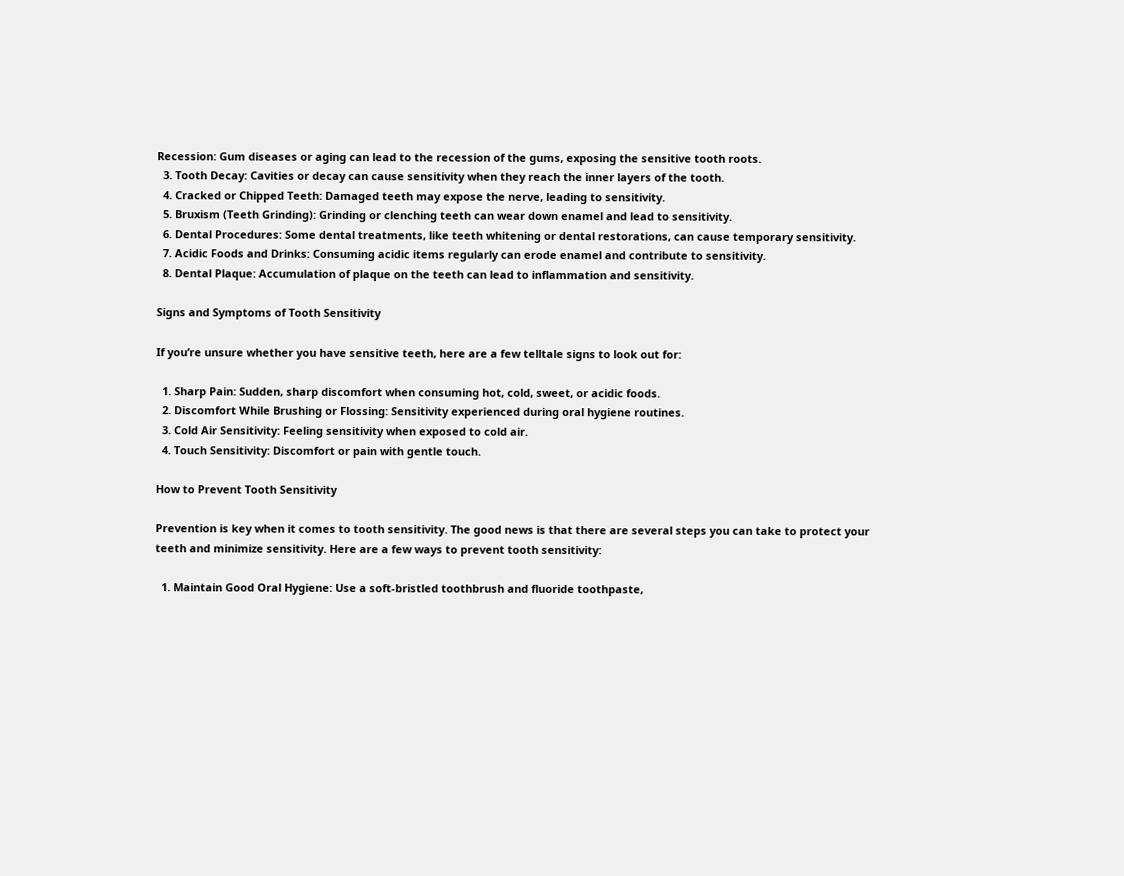Recession: Gum diseases or aging can lead to the recession of the gums, exposing the sensitive tooth roots.
  3. Tooth Decay: Cavities or decay can cause sensitivity when they reach the inner layers of the tooth.
  4. Cracked or Chipped Teeth: Damaged teeth may expose the nerve, leading to sensitivity.
  5. Bruxism (Teeth Grinding): Grinding or clenching teeth can wear down enamel and lead to sensitivity.
  6. Dental Procedures: Some dental treatments, like teeth whitening or dental restorations, can cause temporary sensitivity.
  7. Acidic Foods and Drinks: Consuming acidic items regularly can erode enamel and contribute to sensitivity.
  8. Dental Plaque: Accumulation of plaque on the teeth can lead to inflammation and sensitivity.

Signs and Symptoms of Tooth Sensitivity

If you’re unsure whether you have sensitive teeth, here are a few telltale signs to look out for:

  1. Sharp Pain: Sudden, sharp discomfort when consuming hot, cold, sweet, or acidic foods.
  2. Discomfort While Brushing or Flossing: Sensitivity experienced during oral hygiene routines.
  3. Cold Air Sensitivity: Feeling sensitivity when exposed to cold air.
  4. Touch Sensitivity: Discomfort or pain with gentle touch.

How to Prevent Tooth Sensitivity

Prevention is key when it comes to tooth sensitivity. The good news is that there are several steps you can take to protect your teeth and minimize sensitivity. Here are a few ways to prevent tooth sensitivity:

  1. Maintain Good Oral Hygiene: Use a soft-bristled toothbrush and fluoride toothpaste,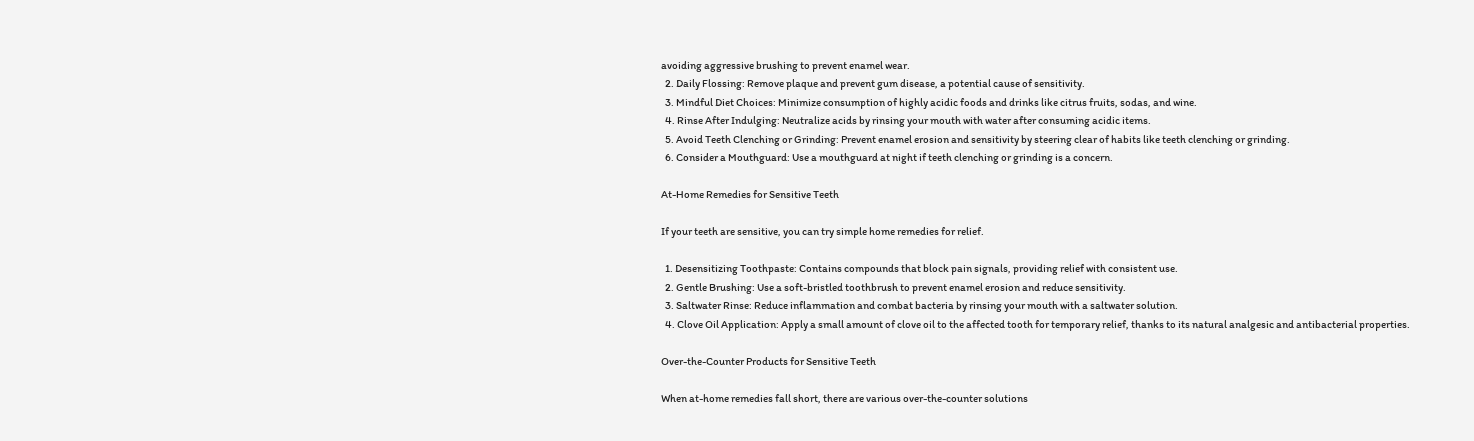avoiding aggressive brushing to prevent enamel wear.
  2. Daily Flossing: Remove plaque and prevent gum disease, a potential cause of sensitivity.
  3. Mindful Diet Choices: Minimize consumption of highly acidic foods and drinks like citrus fruits, sodas, and wine.
  4. Rinse After Indulging: Neutralize acids by rinsing your mouth with water after consuming acidic items.
  5. Avoid Teeth Clenching or Grinding: Prevent enamel erosion and sensitivity by steering clear of habits like teeth clenching or grinding.
  6. Consider a Mouthguard: Use a mouthguard at night if teeth clenching or grinding is a concern.

At-Home Remedies for Sensitive Teeth

If your teeth are sensitive, you can try simple home remedies for relief.

  1. Desensitizing Toothpaste: Contains compounds that block pain signals, providing relief with consistent use.
  2. Gentle Brushing: Use a soft-bristled toothbrush to prevent enamel erosion and reduce sensitivity.
  3. Saltwater Rinse: Reduce inflammation and combat bacteria by rinsing your mouth with a saltwater solution.
  4. Clove Oil Application: Apply a small amount of clove oil to the affected tooth for temporary relief, thanks to its natural analgesic and antibacterial properties.

Over-the-Counter Products for Sensitive Teeth

When at-home remedies fall short, there are various over-the-counter solutions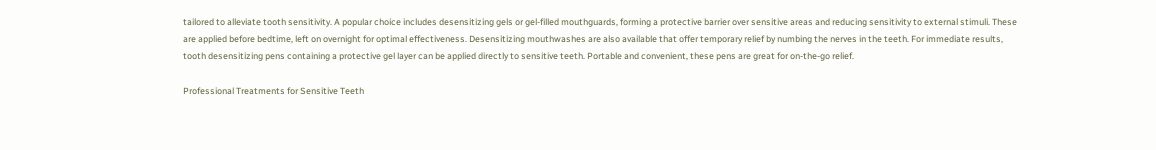tailored to alleviate tooth sensitivity. A popular choice includes desensitizing gels or gel-filled mouthguards, forming a protective barrier over sensitive areas and reducing sensitivity to external stimuli. These are applied before bedtime, left on overnight for optimal effectiveness. Desensitizing mouthwashes are also available that offer temporary relief by numbing the nerves in the teeth. For immediate results, tooth desensitizing pens containing a protective gel layer can be applied directly to sensitive teeth. Portable and convenient, these pens are great for on-the-go relief.

Professional Treatments for Sensitive Teeth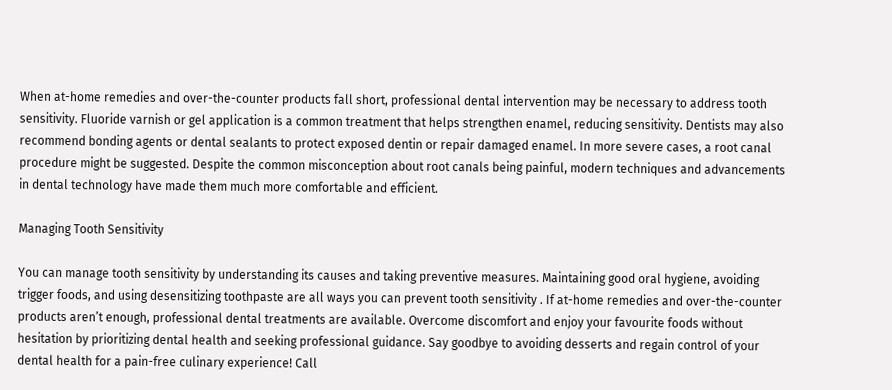When at-home remedies and over-the-counter products fall short, professional dental intervention may be necessary to address tooth sensitivity. Fluoride varnish or gel application is a common treatment that helps strengthen enamel, reducing sensitivity. Dentists may also recommend bonding agents or dental sealants to protect exposed dentin or repair damaged enamel. In more severe cases, a root canal procedure might be suggested. Despite the common misconception about root canals being painful, modern techniques and advancements in dental technology have made them much more comfortable and efficient.

Managing Tooth Sensitivity

You can manage tooth sensitivity by understanding its causes and taking preventive measures. Maintaining good oral hygiene, avoiding trigger foods, and using desensitizing toothpaste are all ways you can prevent tooth sensitivity . If at-home remedies and over-the-counter products aren’t enough, professional dental treatments are available. Overcome discomfort and enjoy your favourite foods without hesitation by prioritizing dental health and seeking professional guidance. Say goodbye to avoiding desserts and regain control of your dental health for a pain-free culinary experience! Call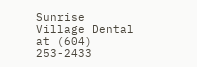Sunrise Village Dental at (604) 253-2433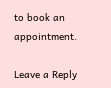to book an appointment.

Leave a Reply